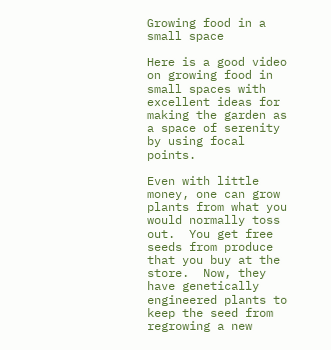Growing food in a small space

Here is a good video on growing food in small spaces with excellent ideas for making the garden as a space of serenity by using focal points.

Even with little money, one can grow plants from what you would normally toss out.  You get free seeds from produce that you buy at the store.  Now, they have genetically engineered plants to keep the seed from regrowing a new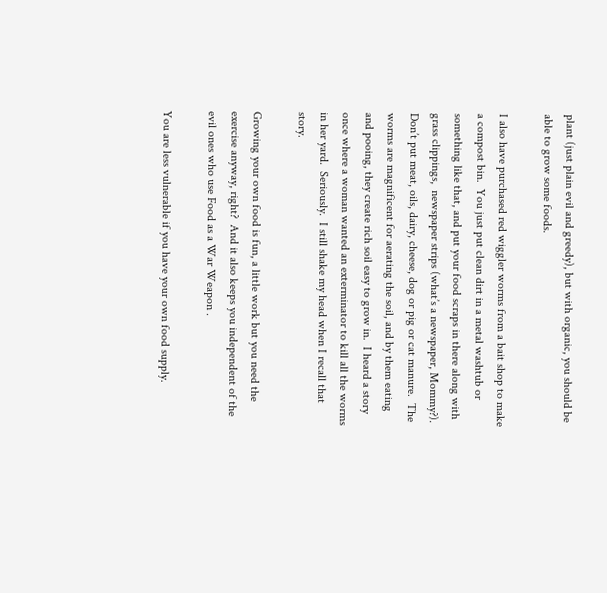plant (just plain evil and greedy), but with organic, you should be able to grow some foods.

I also have purchased red wiggler worms from a bait shop to make a compost bin.  You just put clean dirt in a metal washtub or something like that, and put your food scraps in there along with grass clippings,  newspaper strips (what’s a newspaper, Mommy?).  Don’t put meat, oils, dairy, cheese, dog or pig or cat manure.  The worms are magnificent for aerating the soil, and by them eating and pooing, they create rich soil easy to grow in.  I heard a story once where a woman wanted an exterminator to kill all the worms in her yard.  Seriously.  I still shake my head when I recall that story.

Growing your own food is fun, a little work but you need the exercise anyway, right?  And it also keeps you independent of the evil ones who use Food as a War Weapon .

You are less vulnerable if you have your own food supply.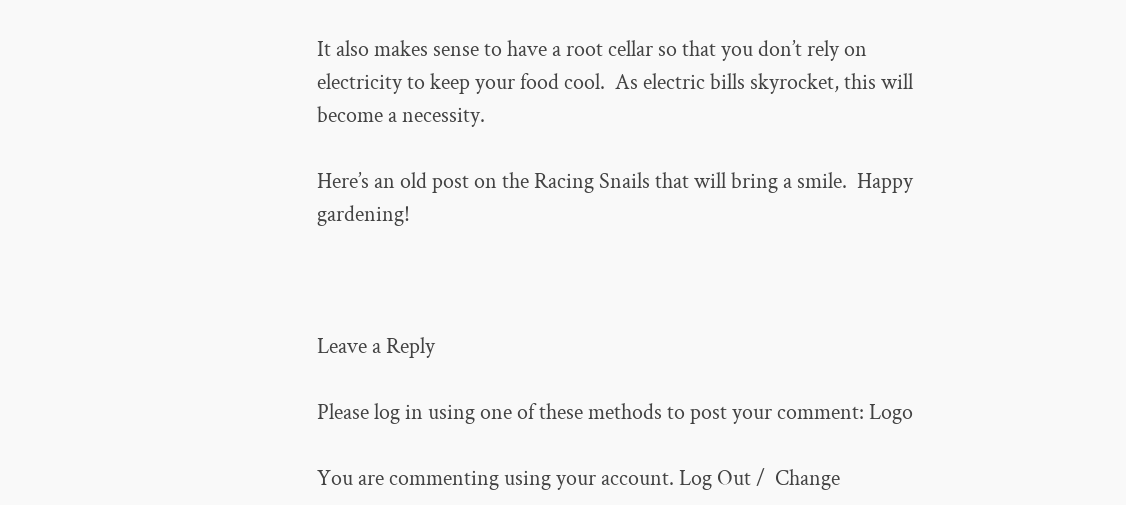It also makes sense to have a root cellar so that you don’t rely on electricity to keep your food cool.  As electric bills skyrocket, this will become a necessity.

Here’s an old post on the Racing Snails that will bring a smile.  Happy gardening!



Leave a Reply

Please log in using one of these methods to post your comment: Logo

You are commenting using your account. Log Out /  Change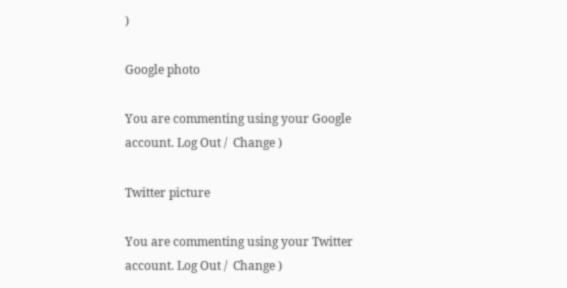)

Google photo

You are commenting using your Google account. Log Out /  Change )

Twitter picture

You are commenting using your Twitter account. Log Out /  Change )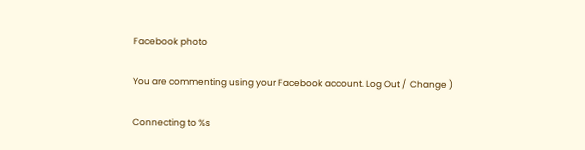Facebook photo

You are commenting using your Facebook account. Log Out /  Change )

Connecting to %s